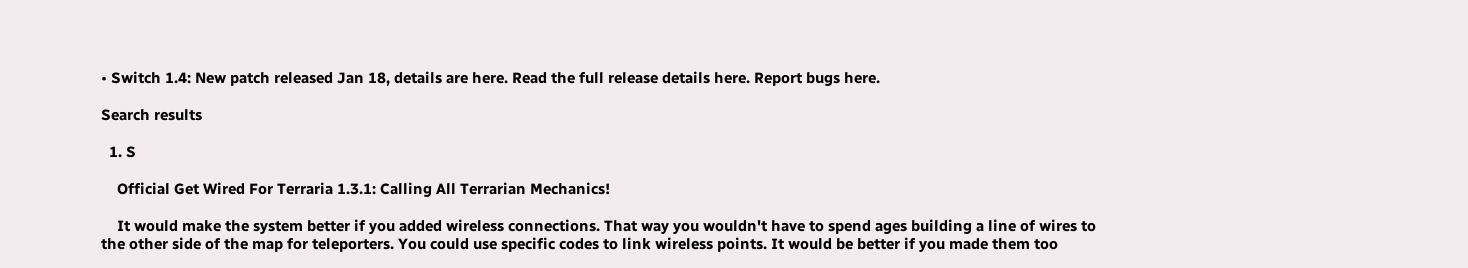• Switch 1.4: New patch released Jan 18, details are here. Read the full release details here. Report bugs here.

Search results

  1. S

    Official Get Wired For Terraria 1.3.1: Calling All Terrarian Mechanics!

    It would make the system better if you added wireless connections. That way you wouldn't have to spend ages building a line of wires to the other side of the map for teleporters. You could use specific codes to link wireless points. It would be better if you made them too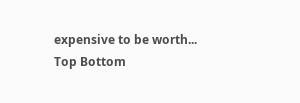expensive to be worth...
Top Bottom